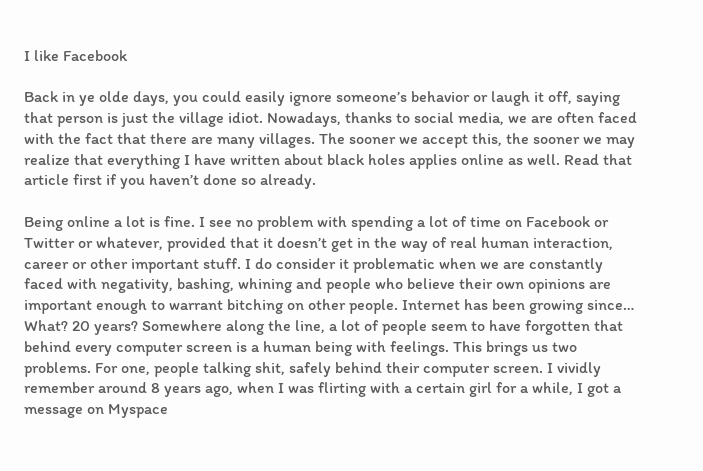I like Facebook

Back in ye olde days, you could easily ignore someone’s behavior or laugh it off, saying that person is just the village idiot. Nowadays, thanks to social media, we are often faced with the fact that there are many villages. The sooner we accept this, the sooner we may realize that everything I have written about black holes applies online as well. Read that article first if you haven’t done so already.

Being online a lot is fine. I see no problem with spending a lot of time on Facebook or Twitter or whatever, provided that it doesn’t get in the way of real human interaction, career or other important stuff. I do consider it problematic when we are constantly faced with negativity, bashing, whining and people who believe their own opinions are important enough to warrant bitching on other people. Internet has been growing since… What? 20 years? Somewhere along the line, a lot of people seem to have forgotten that behind every computer screen is a human being with feelings. This brings us two problems. For one, people talking shit, safely behind their computer screen. I vividly remember around 8 years ago, when I was flirting with a certain girl for a while, I got a message on Myspace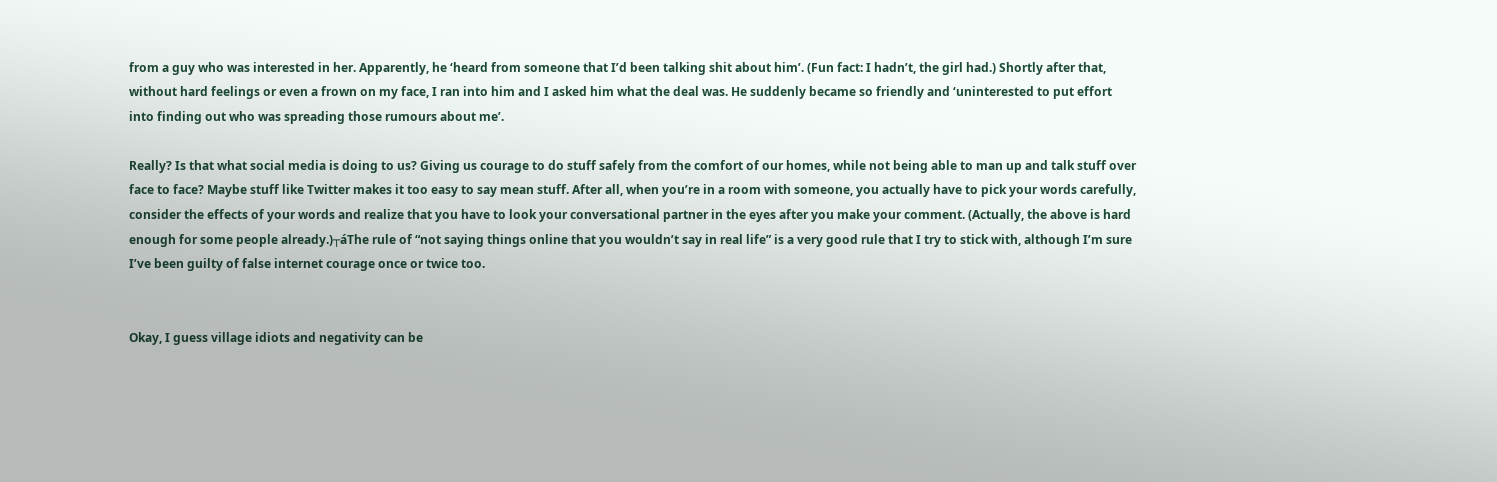from a guy who was interested in her. Apparently, he ‘heard from someone that I’d been talking shit about him’. (Fun fact: I hadn’t, the girl had.) Shortly after that, without hard feelings or even a frown on my face, I ran into him and I asked him what the deal was. He suddenly became so friendly and ‘uninterested to put effort into finding out who was spreading those rumours about me’.

Really? Is that what social media is doing to us? Giving us courage to do stuff safely from the comfort of our homes, while not being able to man up and talk stuff over face to face? Maybe stuff like Twitter makes it too easy to say mean stuff. After all, when you’re in a room with someone, you actually have to pick your words carefully, consider the effects of your words and realize that you have to look your conversational partner in the eyes after you make your comment. (Actually, the above is hard enough for some people already.)┬áThe rule of “not saying things online that you wouldn’t say in real life” is a very good rule that I try to stick with, although I’m sure I’ve been guilty of false internet courage once or twice too.


Okay, I guess village idiots and negativity can be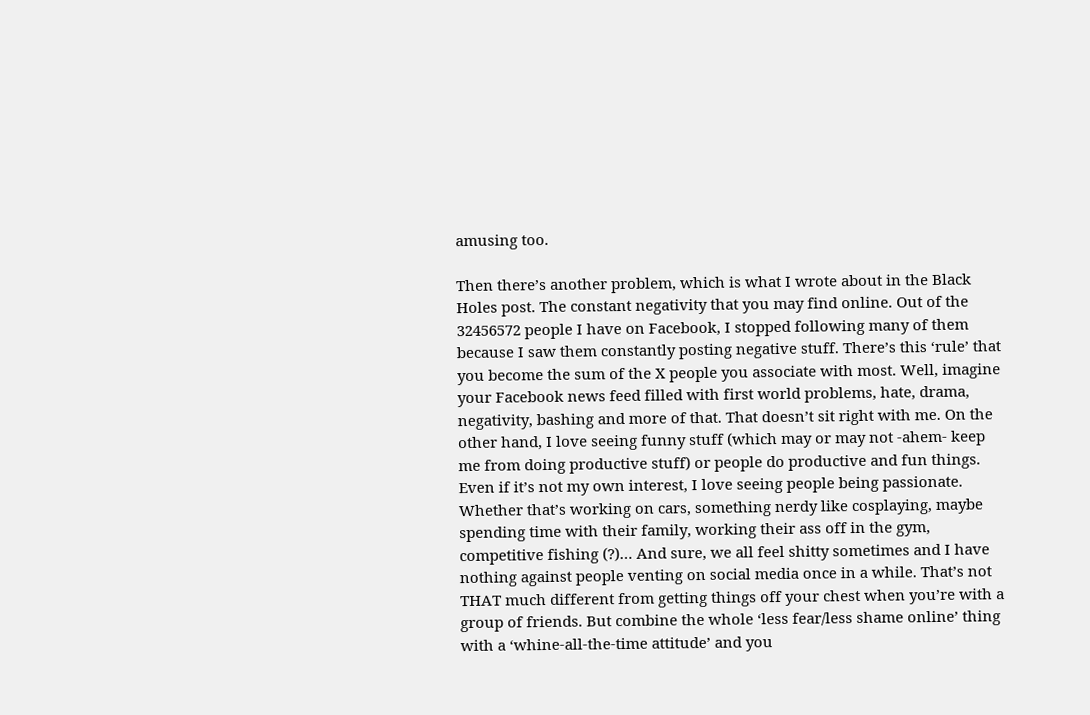amusing too.

Then there’s another problem, which is what I wrote about in the Black Holes post. The constant negativity that you may find online. Out of the 32456572 people I have on Facebook, I stopped following many of them because I saw them constantly posting negative stuff. There’s this ‘rule’ that you become the sum of the X people you associate with most. Well, imagine your Facebook news feed filled with first world problems, hate, drama, negativity, bashing and more of that. That doesn’t sit right with me. On the other hand, I love seeing funny stuff (which may or may not -ahem- keep me from doing productive stuff) or people do productive and fun things. Even if it’s not my own interest, I love seeing people being passionate. Whether that’s working on cars, something nerdy like cosplaying, maybe spending time with their family, working their ass off in the gym, competitive fishing (?)… And sure, we all feel shitty sometimes and I have nothing against people venting on social media once in a while. That’s not THAT much different from getting things off your chest when you’re with a group of friends. But combine the whole ‘less fear/less shame online’ thing with a ‘whine-all-the-time attitude’ and you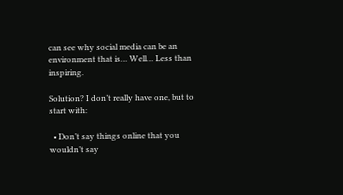can see why social media can be an environment that is… Well… Less than inspiring.

Solution? I don’t really have one, but to start with:

  • Don’t say things online that you wouldn’t say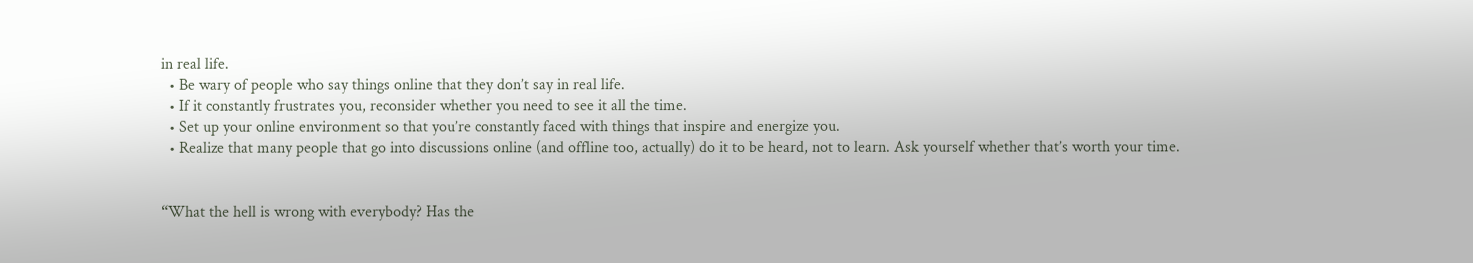in real life.
  • Be wary of people who say things online that they don’t say in real life.
  • If it constantly frustrates you, reconsider whether you need to see it all the time.
  • Set up your online environment so that you’re constantly faced with things that inspire and energize you.
  • Realize that many people that go into discussions online (and offline too, actually) do it to be heard, not to learn. Ask yourself whether that’s worth your time.


“What the hell is wrong with everybody? Has the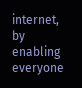internet, by enabling everyone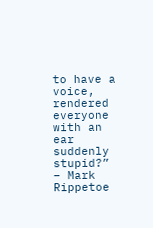to have a voice, rendered everyone with an ear suddenly stupid?” – Mark Rippetoe